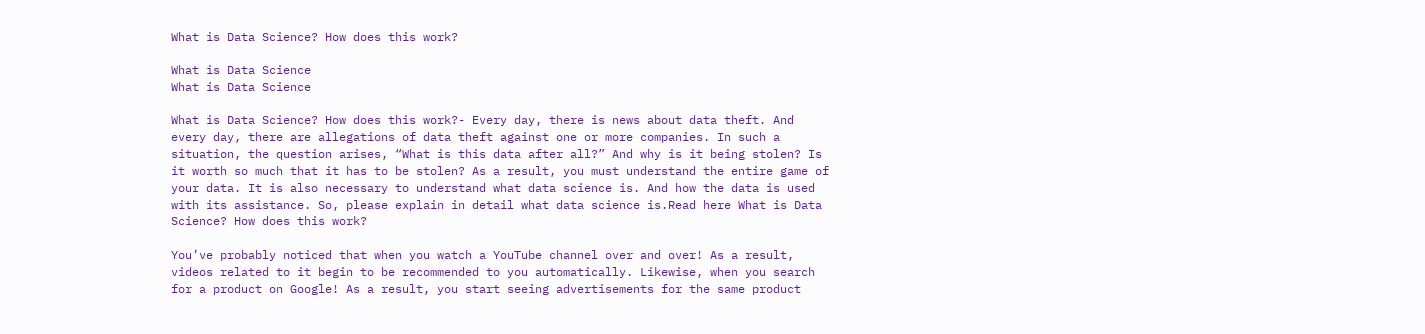What is Data Science? How does this work?

What is Data Science
What is Data Science

What is Data Science? How does this work?- Every day, there is news about data theft. And every day, there are allegations of data theft against one or more companies. In such a situation, the question arises, “What is this data after all?” And why is it being stolen? Is it worth so much that it has to be stolen? As a result, you must understand the entire game of your data. It is also necessary to understand what data science is. And how the data is used with its assistance. So, please explain in detail what data science is.Read here What is Data Science? How does this work?

You’ve probably noticed that when you watch a YouTube channel over and over! As a result, videos related to it begin to be recommended to you automatically. Likewise, when you search for a product on Google! As a result, you start seeing advertisements for the same product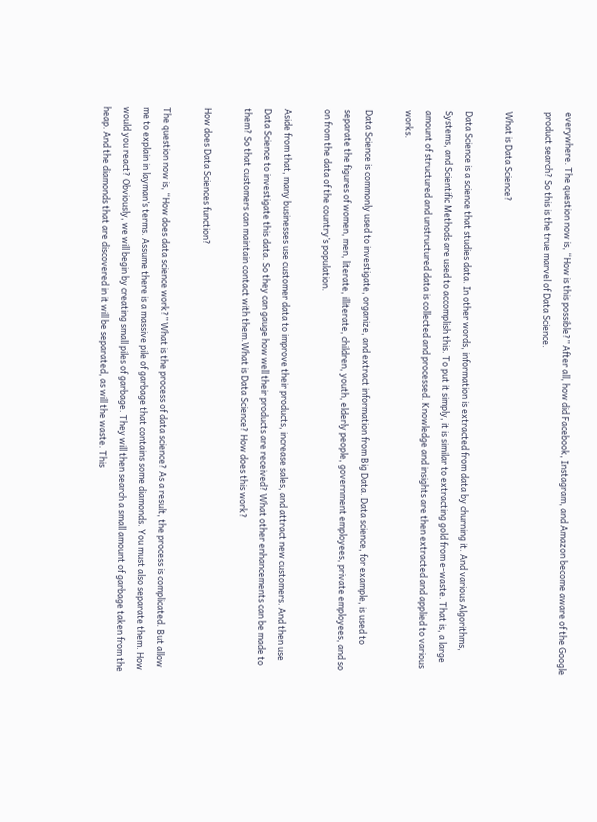everywhere. The question now is, “How is this possible?” After all, how did Facebook, Instagram, and Amazon become aware of the Google product search? So this is the true marvel of Data Science.

What is Data Science?

Data Science is a science that studies data. In other words, information is extracted from data by churning it. And various Algorithms, Systems, and Scientific Methods are used to accomplish this. To put it simply, it is similar to extracting gold from e-waste. That is, a large amount of structured and unstructured data is collected and processed. Knowledge and insights are then extracted and applied to various works.

Data Science is commonly used to investigate, organize, and extract information from Big Data. Data science, for example, is used to separate the figures of women, men, literate, illiterate, children, youth, elderly people, government employees, private employees, and so on from the data of the country’s population.

Aside from that, many businesses use customer data to improve their products, increase sales, and attract new customers. And then use Data Science to investigate this data. So they can gauge how well their products are received? What other enhancements can be made to them? So that customers can maintain contact with them.What is Data Science? How does this work?

How does Data Sciences function?

The question now is, “How does data science work?” What is the process of data science? As a result, the process is complicated. But allow me to explain in layman’s terms. Assume there is a massive pile of garbage that contains some diamonds. You must also separate them. How would you react? Obviously, we will begin by creating small piles of garbage. They will then search a small amount of garbage taken from the heap. And the diamonds that are discovered in it will be separated, as will the waste. This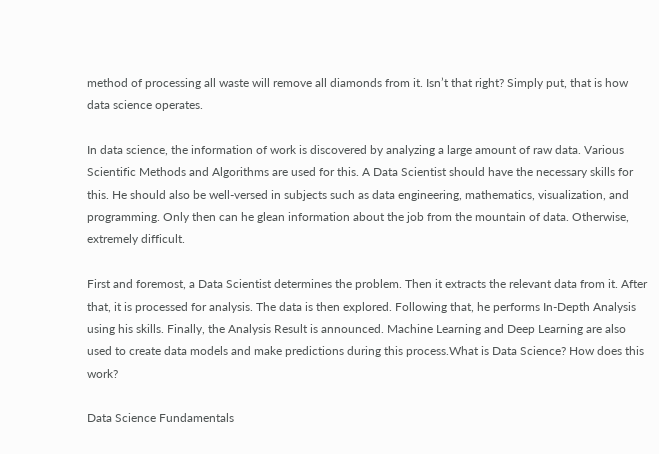method of processing all waste will remove all diamonds from it. Isn’t that right? Simply put, that is how data science operates.

In data science, the information of work is discovered by analyzing a large amount of raw data. Various Scientific Methods and Algorithms are used for this. A Data Scientist should have the necessary skills for this. He should also be well-versed in subjects such as data engineering, mathematics, visualization, and programming. Only then can he glean information about the job from the mountain of data. Otherwise, extremely difficult.

First and foremost, a Data Scientist determines the problem. Then it extracts the relevant data from it. After that, it is processed for analysis. The data is then explored. Following that, he performs In-Depth Analysis using his skills. Finally, the Analysis Result is announced. Machine Learning and Deep Learning are also used to create data models and make predictions during this process.What is Data Science? How does this work?

Data Science Fundamentals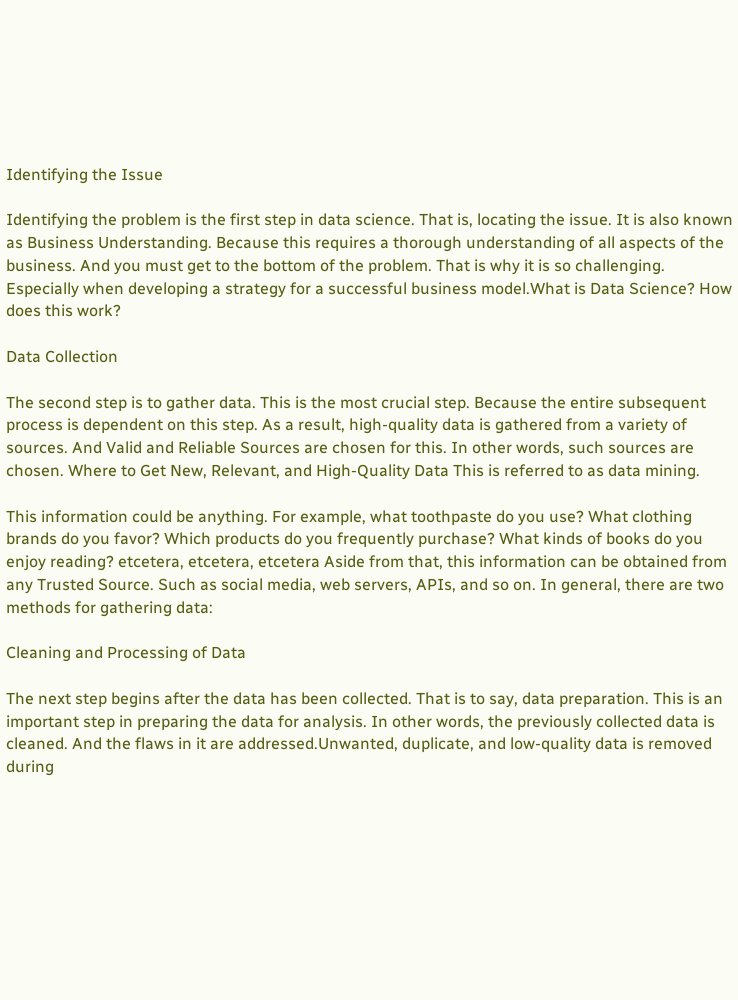Identifying the Issue

Identifying the problem is the first step in data science. That is, locating the issue. It is also known as Business Understanding. Because this requires a thorough understanding of all aspects of the business. And you must get to the bottom of the problem. That is why it is so challenging. Especially when developing a strategy for a successful business model.What is Data Science? How does this work?

Data Collection

The second step is to gather data. This is the most crucial step. Because the entire subsequent process is dependent on this step. As a result, high-quality data is gathered from a variety of sources. And Valid and Reliable Sources are chosen for this. In other words, such sources are chosen. Where to Get New, Relevant, and High-Quality Data This is referred to as data mining.

This information could be anything. For example, what toothpaste do you use? What clothing brands do you favor? Which products do you frequently purchase? What kinds of books do you enjoy reading? etcetera, etcetera, etcetera Aside from that, this information can be obtained from any Trusted Source. Such as social media, web servers, APIs, and so on. In general, there are two methods for gathering data:

Cleaning and Processing of Data

The next step begins after the data has been collected. That is to say, data preparation. This is an important step in preparing the data for analysis. In other words, the previously collected data is cleaned. And the flaws in it are addressed.Unwanted, duplicate, and low-quality data is removed during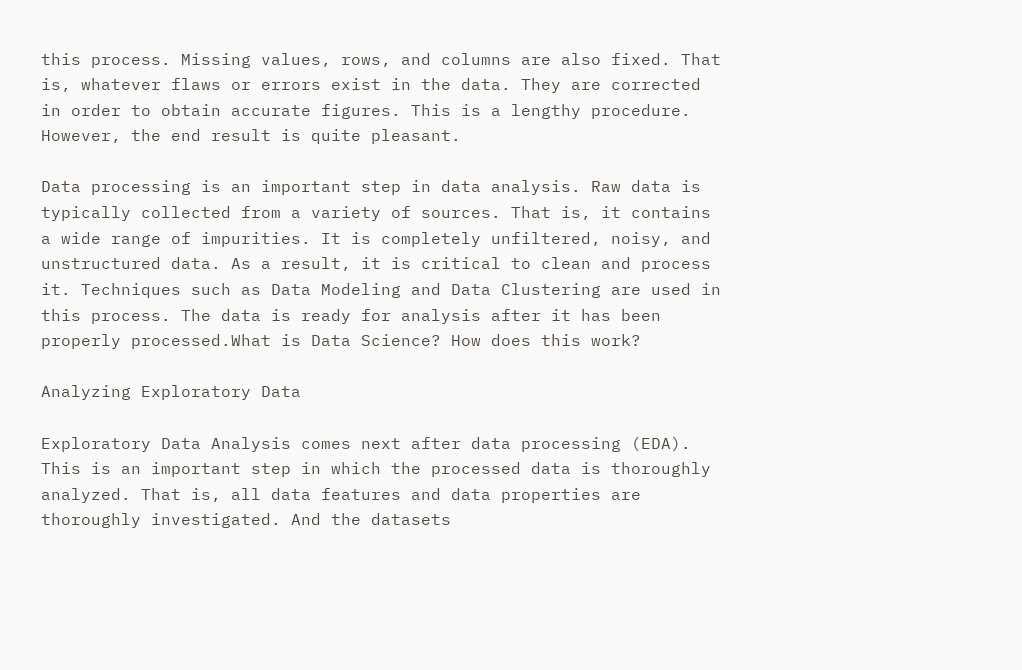this process. Missing values, rows, and columns are also fixed. That is, whatever flaws or errors exist in the data. They are corrected in order to obtain accurate figures. This is a lengthy procedure. However, the end result is quite pleasant.

Data processing is an important step in data analysis. Raw data is typically collected from a variety of sources. That is, it contains a wide range of impurities. It is completely unfiltered, noisy, and unstructured data. As a result, it is critical to clean and process it. Techniques such as Data Modeling and Data Clustering are used in this process. The data is ready for analysis after it has been properly processed.What is Data Science? How does this work?

Analyzing Exploratory Data

Exploratory Data Analysis comes next after data processing (EDA). This is an important step in which the processed data is thoroughly analyzed. That is, all data features and data properties are thoroughly investigated. And the datasets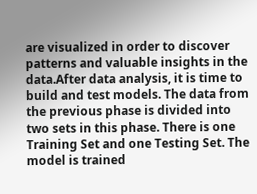are visualized in order to discover patterns and valuable insights in the data.After data analysis, it is time to build and test models. The data from the previous phase is divided into two sets in this phase. There is one Training Set and one Testing Set. The model is trained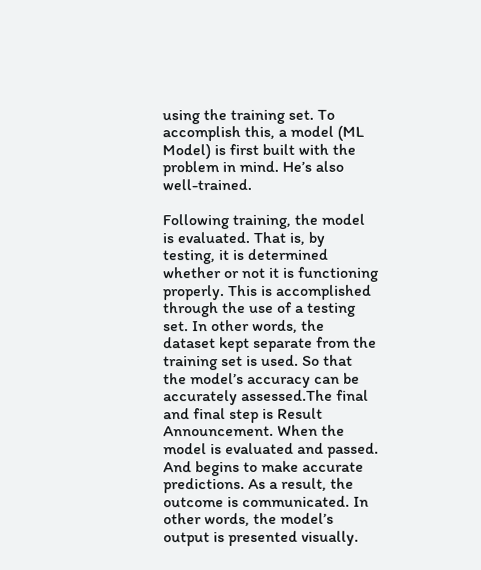using the training set. To accomplish this, a model (ML Model) is first built with the problem in mind. He’s also well-trained.

Following training, the model is evaluated. That is, by testing, it is determined whether or not it is functioning properly. This is accomplished through the use of a testing set. In other words, the dataset kept separate from the training set is used. So that the model’s accuracy can be accurately assessed.The final and final step is Result Announcement. When the model is evaluated and passed. And begins to make accurate predictions. As a result, the outcome is communicated. In other words, the model’s output is presented visually.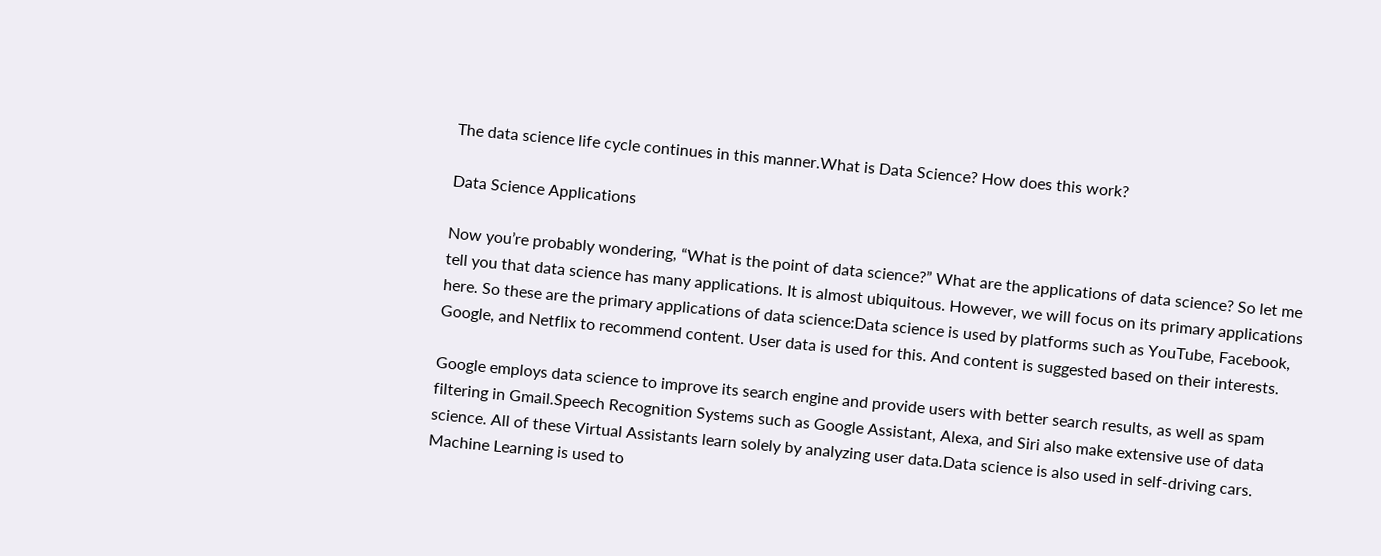The data science life cycle continues in this manner.What is Data Science? How does this work?

Data Science Applications

Now you’re probably wondering, “What is the point of data science?” What are the applications of data science? So let me tell you that data science has many applications. It is almost ubiquitous. However, we will focus on its primary applications here. So these are the primary applications of data science:Data science is used by platforms such as YouTube, Facebook, Google, and Netflix to recommend content. User data is used for this. And content is suggested based on their interests.

Google employs data science to improve its search engine and provide users with better search results, as well as spam filtering in Gmail.Speech Recognition Systems such as Google Assistant, Alexa, and Siri also make extensive use of data science. All of these Virtual Assistants learn solely by analyzing user data.Data science is also used in self-driving cars. Machine Learning is used to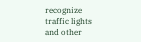recognize traffic lights and other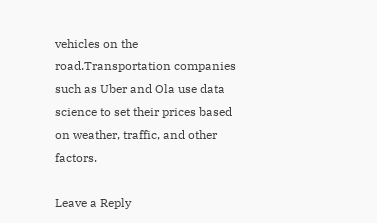vehicles on the road.Transportation companies such as Uber and Ola use data science to set their prices based on weather, traffic, and other factors.

Leave a Reply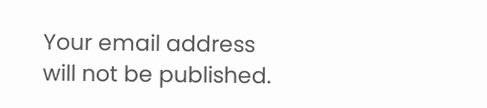Your email address will not be published.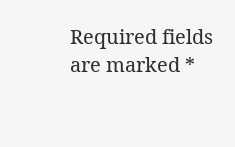Required fields are marked *